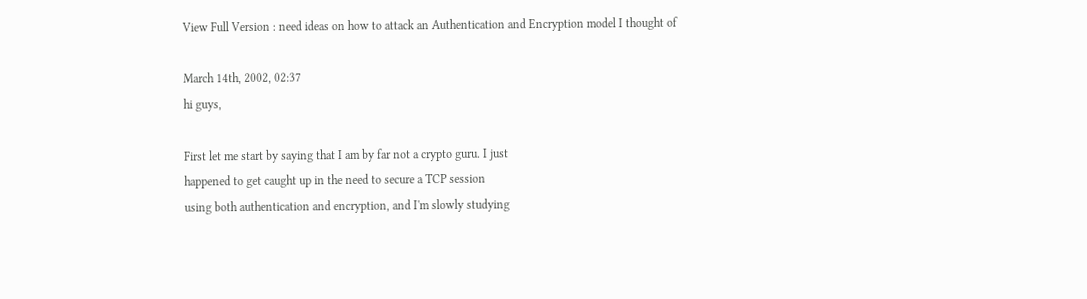View Full Version : need ideas on how to attack an Authentication and Encryption model I thought of

March 14th, 2002, 02:37
hi guys,

First let me start by saying that I am by far not a crypto guru. I just
happened to get caught up in the need to secure a TCP session
using both authentication and encryption, and I'm slowly studying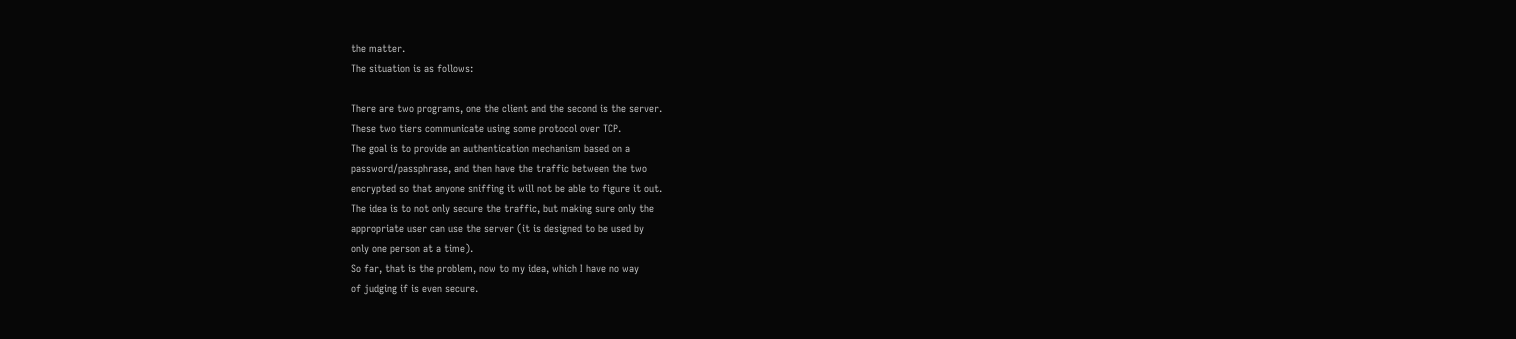the matter.
The situation is as follows:

There are two programs, one the client and the second is the server.
These two tiers communicate using some protocol over TCP.
The goal is to provide an authentication mechanism based on a
password/passphrase, and then have the traffic between the two
encrypted so that anyone sniffing it will not be able to figure it out.
The idea is to not only secure the traffic, but making sure only the
appropriate user can use the server (it is designed to be used by
only one person at a time).
So far, that is the problem, now to my idea, which I have no way
of judging if is even secure.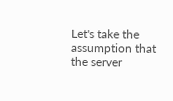Let's take the assumption that the server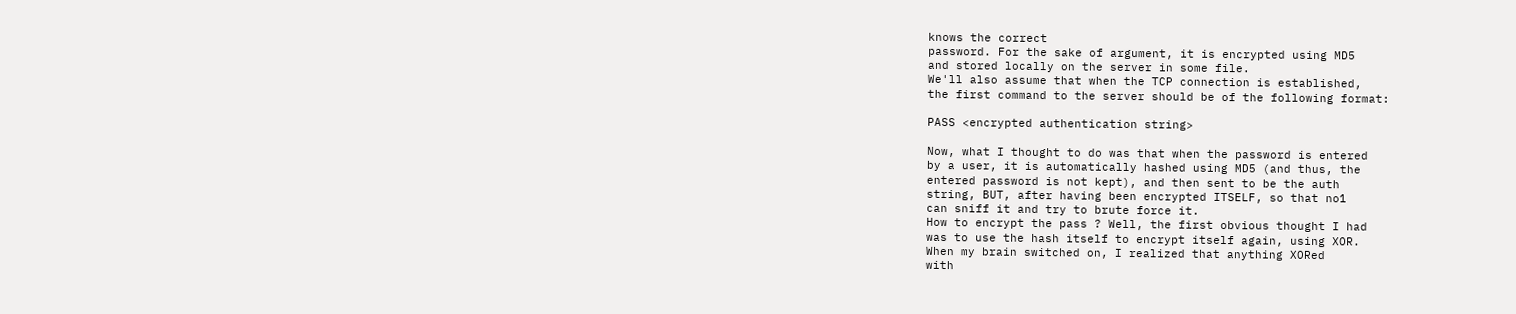knows the correct
password. For the sake of argument, it is encrypted using MD5
and stored locally on the server in some file.
We'll also assume that when the TCP connection is established,
the first command to the server should be of the following format:

PASS <encrypted authentication string>

Now, what I thought to do was that when the password is entered
by a user, it is automatically hashed using MD5 (and thus, the
entered password is not kept), and then sent to be the auth
string, BUT, after having been encrypted ITSELF, so that no1
can sniff it and try to brute force it.
How to encrypt the pass ? Well, the first obvious thought I had
was to use the hash itself to encrypt itself again, using XOR.
When my brain switched on, I realized that anything XORed
with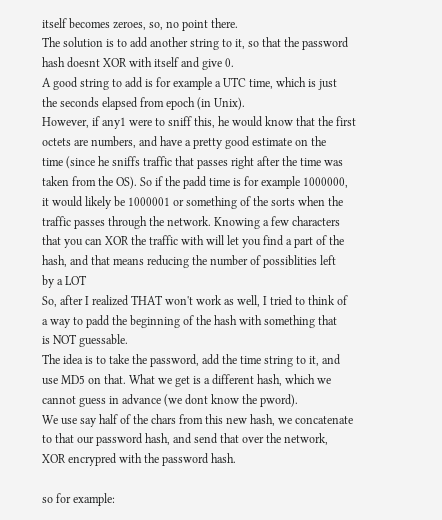itself becomes zeroes, so, no point there.
The solution is to add another string to it, so that the password
hash doesnt XOR with itself and give 0.
A good string to add is for example a UTC time, which is just
the seconds elapsed from epoch (in Unix).
However, if any1 were to sniff this, he would know that the first
octets are numbers, and have a pretty good estimate on the
time (since he sniffs traffic that passes right after the time was
taken from the OS). So if the padd time is for example 1000000,
it would likely be 1000001 or something of the sorts when the
traffic passes through the network. Knowing a few characters
that you can XOR the traffic with will let you find a part of the
hash, and that means reducing the number of possiblities left
by a LOT
So, after I realized THAT won't work as well, I tried to think of
a way to padd the beginning of the hash with something that
is NOT guessable.
The idea is to take the password, add the time string to it, and
use MD5 on that. What we get is a different hash, which we
cannot guess in advance (we dont know the pword).
We use say half of the chars from this new hash, we concatenate
to that our password hash, and send that over the network,
XOR encrypred with the password hash.

so for example: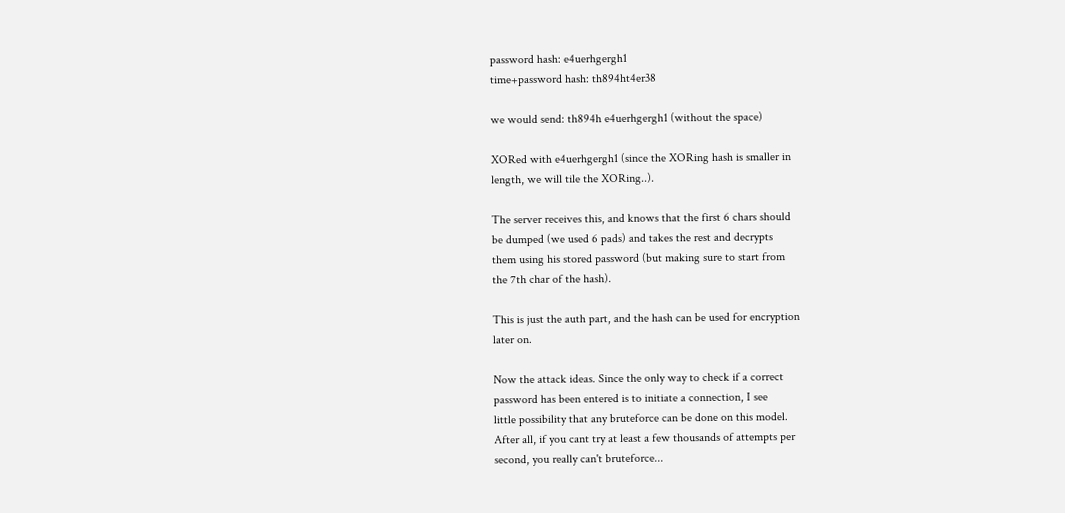password hash: e4uerhgergh1
time+password hash: th894ht4er38

we would send: th894h e4uerhgergh1 (without the space)

XORed with e4uerhgergh1 (since the XORing hash is smaller in
length, we will tile the XORing..).

The server receives this, and knows that the first 6 chars should
be dumped (we used 6 pads) and takes the rest and decrypts
them using his stored password (but making sure to start from
the 7th char of the hash).

This is just the auth part, and the hash can be used for encryption
later on.

Now the attack ideas. Since the only way to check if a correct
password has been entered is to initiate a connection, I see
little possibility that any bruteforce can be done on this model.
After all, if you cant try at least a few thousands of attempts per
second, you really can't bruteforce...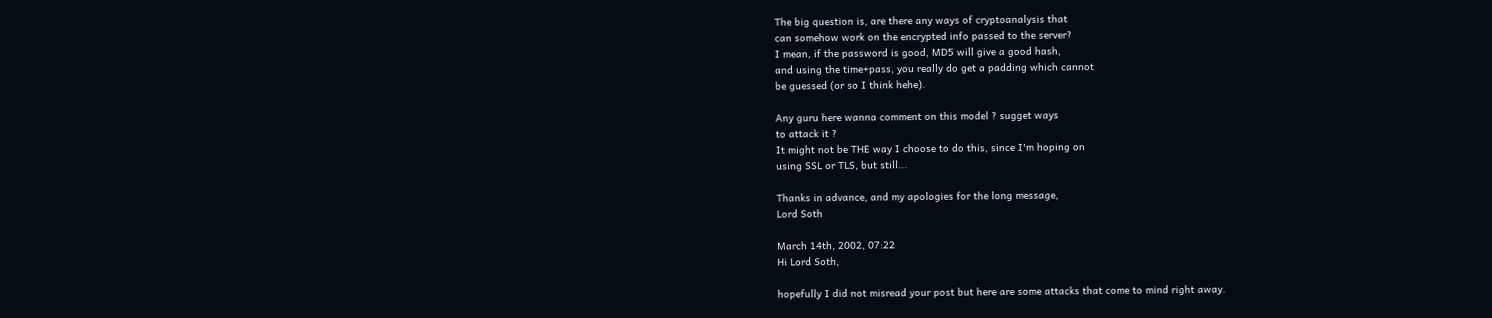The big question is, are there any ways of cryptoanalysis that
can somehow work on the encrypted info passed to the server?
I mean, if the password is good, MD5 will give a good hash,
and using the time+pass, you really do get a padding which cannot
be guessed (or so I think hehe).

Any guru here wanna comment on this model ? sugget ways
to attack it ?
It might not be THE way I choose to do this, since I'm hoping on
using SSL or TLS, but still...

Thanks in advance, and my apologies for the long message,
Lord Soth

March 14th, 2002, 07:22
Hi Lord Soth,

hopefully I did not misread your post but here are some attacks that come to mind right away.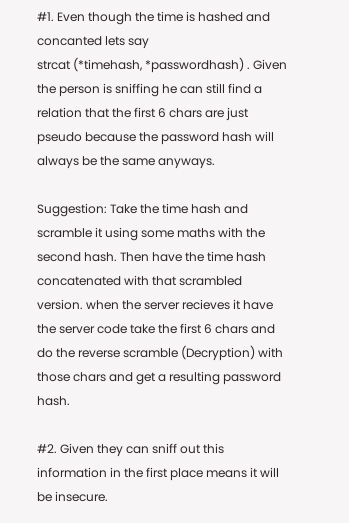#1. Even though the time is hashed and concanted lets say
strcat (*timehash, *passwordhash) . Given the person is sniffing he can still find a relation that the first 6 chars are just pseudo because the password hash will always be the same anyways.

Suggestion: Take the time hash and scramble it using some maths with the second hash. Then have the time hash concatenated with that scrambled version. when the server recieves it have the server code take the first 6 chars and do the reverse scramble (Decryption) with those chars and get a resulting password hash.

#2. Given they can sniff out this information in the first place means it will be insecure.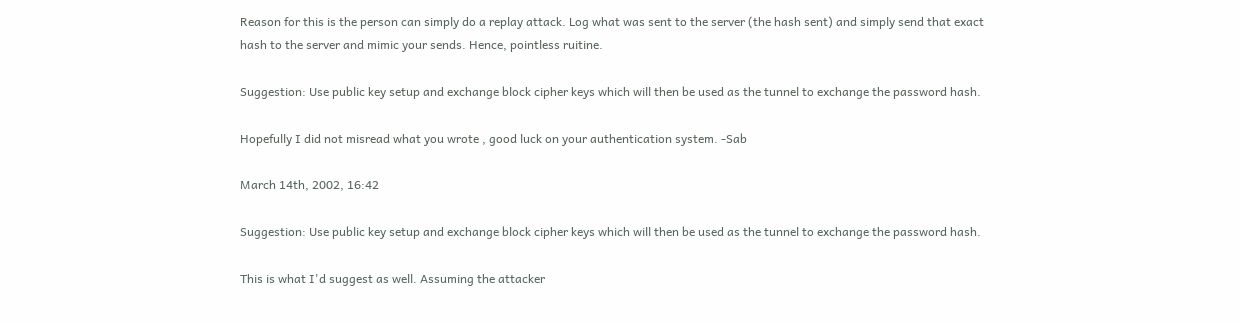Reason for this is the person can simply do a replay attack. Log what was sent to the server (the hash sent) and simply send that exact hash to the server and mimic your sends. Hence, pointless ruitine.

Suggestion: Use public key setup and exchange block cipher keys which will then be used as the tunnel to exchange the password hash.

Hopefully I did not misread what you wrote , good luck on your authentication system. -Sab

March 14th, 2002, 16:42

Suggestion: Use public key setup and exchange block cipher keys which will then be used as the tunnel to exchange the password hash.

This is what I'd suggest as well. Assuming the attacker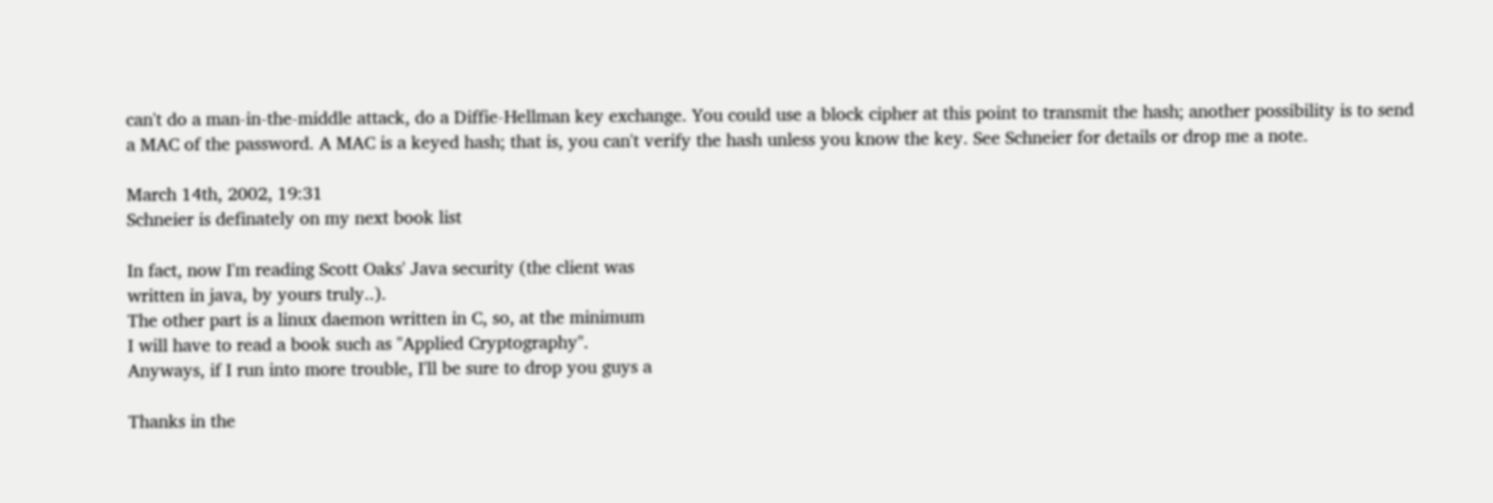can't do a man-in-the-middle attack, do a Diffie-Hellman key exchange. You could use a block cipher at this point to transmit the hash; another possibility is to send a MAC of the password. A MAC is a keyed hash; that is, you can't verify the hash unless you know the key. See Schneier for details or drop me a note.

March 14th, 2002, 19:31
Schneier is definately on my next book list

In fact, now I'm reading Scott Oaks' Java security (the client was
written in java, by yours truly..).
The other part is a linux daemon written in C, so, at the minimum
I will have to read a book such as "Applied Cryptography".
Anyways, if I run into more trouble, I'll be sure to drop you guys a

Thanks in the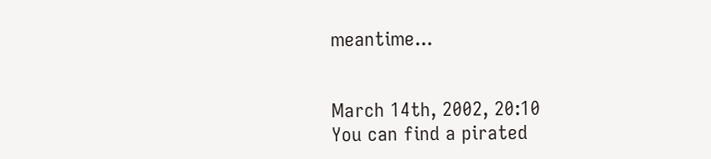meantime...


March 14th, 2002, 20:10
You can find a pirated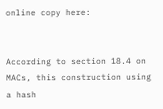online copy here:


According to section 18.4 on MACs, this construction using a hash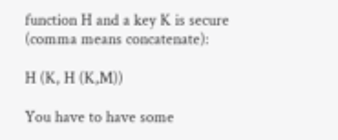function H and a key K is secure (comma means concatenate):

H (K, H (K,M))

You have to have some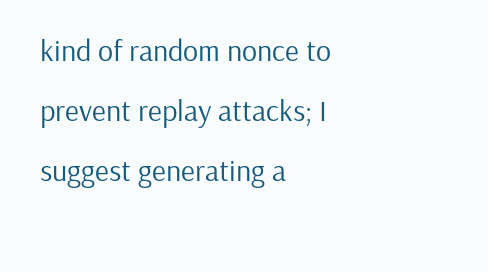kind of random nonce to prevent replay attacks; I suggest generating a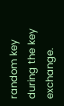random key during the key exchange.